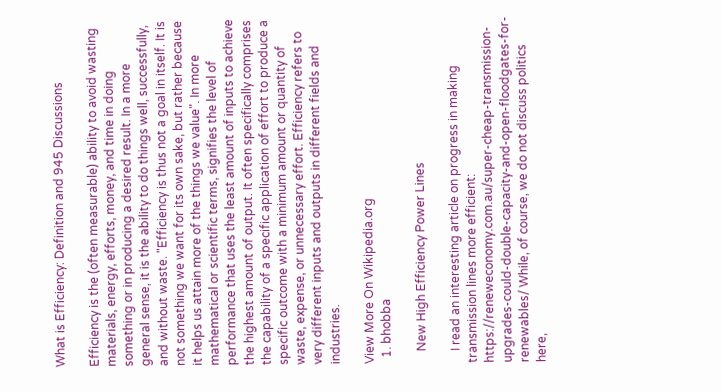What is Efficiency: Definition and 945 Discussions

Efficiency is the (often measurable) ability to avoid wasting materials, energy, efforts, money, and time in doing something or in producing a desired result. In a more general sense, it is the ability to do things well, successfully, and without waste. "Efficiency is thus not a goal in itself. It is not something we want for its own sake, but rather because it helps us attain more of the things we value". In more mathematical or scientific terms, signifies the level of performance that uses the least amount of inputs to achieve the highest amount of output. It often specifically comprises the capability of a specific application of effort to produce a specific outcome with a minimum amount or quantity of waste, expense, or unnecessary effort. Efficiency refers to very different inputs and outputs in different fields and industries.

View More On Wikipedia.org
  1. bhobba

    New High Efficiency Power Lines

    I read an interesting article on progress in making transmission lines more efficient: https://reneweconomy.com.au/super-cheap-transmission-upgrades-could-double-capacity-and-open-floodgates-for-renewables/ While, of course, we do not discuss politics here,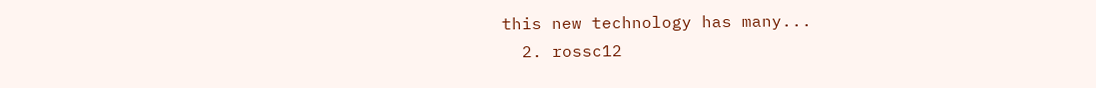this new technology has many...
  2. rossc12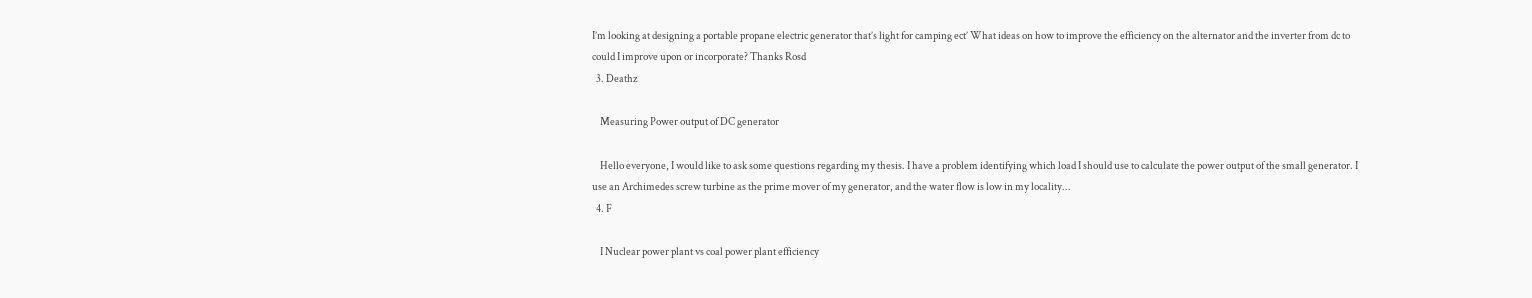I’m looking at designing a portable propane electric generator that’s light for camping ect’ What ideas on how to improve the efficiency on the alternator and the inverter from dc to could I improve upon or incorporate? Thanks Rosd
  3. Deathz

    Measuring Power output of DC generator

    Hello everyone, I would like to ask some questions regarding my thesis. I have a problem identifying which load I should use to calculate the power output of the small generator. I use an Archimedes screw turbine as the prime mover of my generator, and the water flow is low in my locality...
  4. F

    I Nuclear power plant vs coal power plant efficiency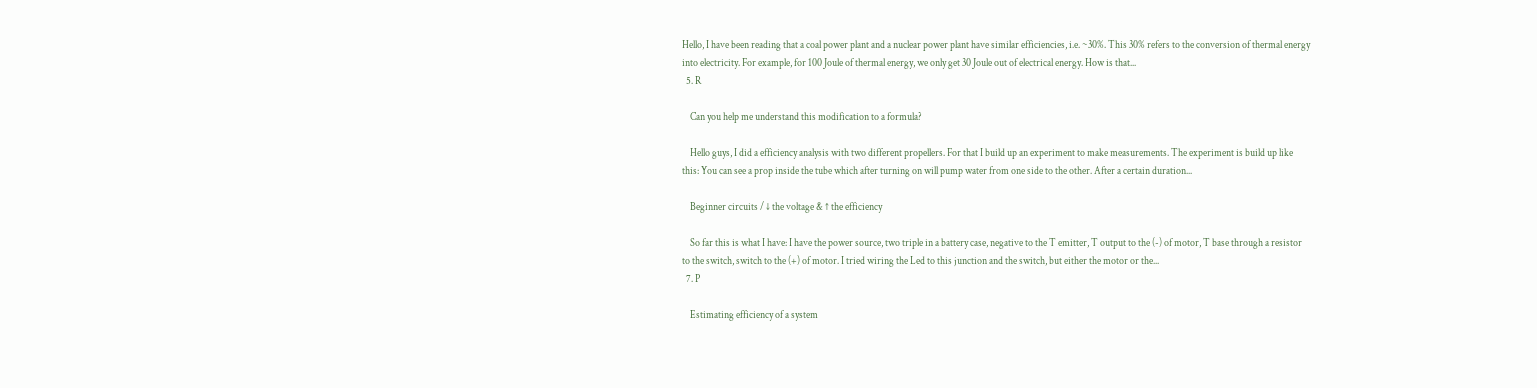Hello, I have been reading that a coal power plant and a nuclear power plant have similar efficiencies, i.e. ~30%. This 30% refers to the conversion of thermal energy into electricity. For example, for 100 Joule of thermal energy, we only get 30 Joule out of electrical energy. How is that...
  5. R

    Can you help me understand this modification to a formula?

    Hello guys, I did a efficiency analysis with two different propellers. For that I build up an experiment to make measurements. The experiment is build up like this: You can see a prop inside the tube which after turning on will pump water from one side to the other. After a certain duration...

    Beginner circuits / ↓ the voltage & ↑ the efficiency

    So far this is what I have: I have the power source, two triple in a battery case, negative to the T emitter, T output to the (-) of motor, T base through a resistor to the switch, switch to the (+) of motor. I tried wiring the Led to this junction and the switch, but either the motor or the...
  7. P

    Estimating efficiency of a system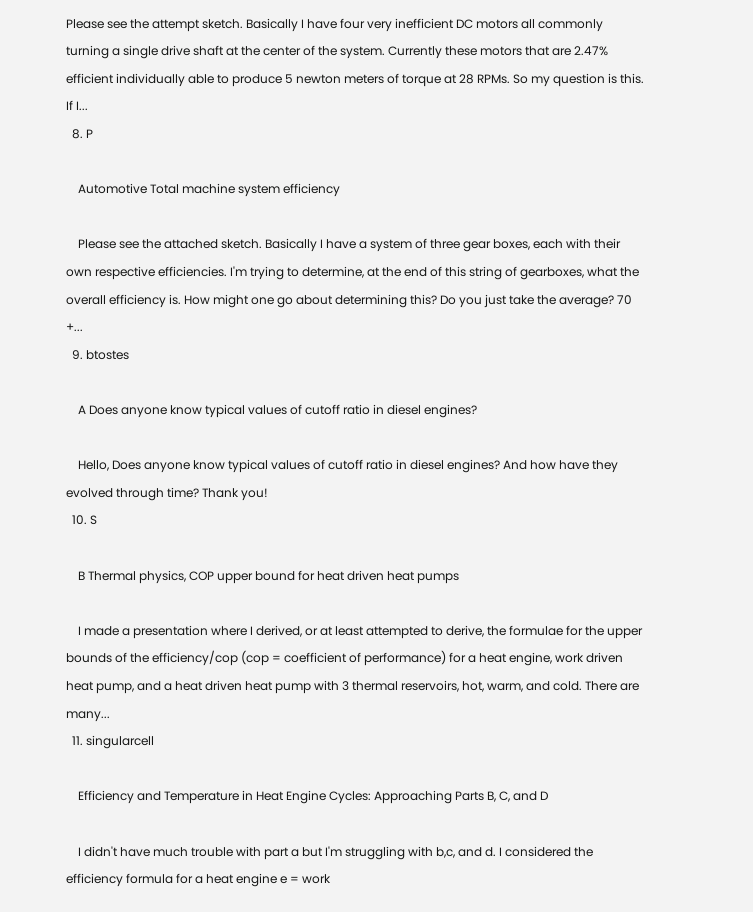Please see the attempt sketch. Basically I have four very inefficient DC motors all commonly turning a single drive shaft at the center of the system. Currently these motors that are 2.47% efficient individually able to produce 5 newton meters of torque at 28 RPMs. So my question is this. If I...
  8. P

    Automotive Total machine system efficiency

    Please see the attached sketch. Basically I have a system of three gear boxes, each with their own respective efficiencies. I'm trying to determine, at the end of this string of gearboxes, what the overall efficiency is. How might one go about determining this? Do you just take the average? 70 +...
  9. btostes

    A Does anyone know typical values of cutoff ratio in diesel engines?

    Hello, Does anyone know typical values of cutoff ratio in diesel engines? And how have they evolved through time? Thank you!
  10. S

    B Thermal physics, COP upper bound for heat driven heat pumps

    I made a presentation where I derived, or at least attempted to derive, the formulae for the upper bounds of the efficiency/cop (cop = coefficient of performance) for a heat engine, work driven heat pump, and a heat driven heat pump with 3 thermal reservoirs, hot, warm, and cold. There are many...
  11. singularcell

    Efficiency and Temperature in Heat Engine Cycles: Approaching Parts B, C, and D

    I didn't have much trouble with part a but I'm struggling with b,c, and d. I considered the efficiency formula for a heat engine e = work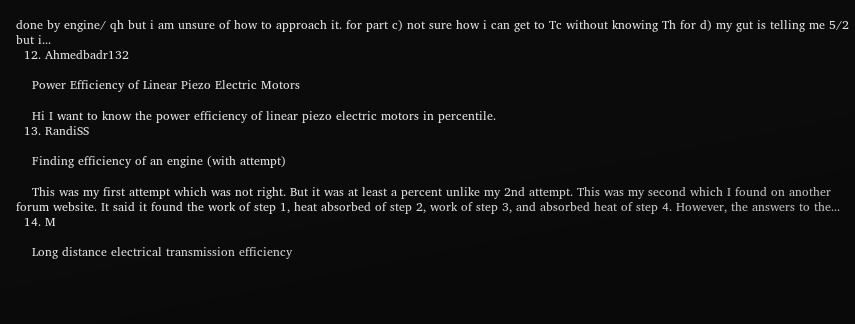done by engine/ qh but i am unsure of how to approach it. for part c) not sure how i can get to Tc without knowing Th for d) my gut is telling me 5/2 but i...
  12. Ahmedbadr132

    Power Efficiency of Linear Piezo Electric Motors

    Hi I want to know the power efficiency of linear piezo electric motors in percentile.
  13. RandiSS

    Finding efficiency of an engine (with attempt)

    This was my first attempt which was not right. But it was at least a percent unlike my 2nd attempt. This was my second which I found on another forum website. It said it found the work of step 1, heat absorbed of step 2, work of step 3, and absorbed heat of step 4. However, the answers to the...
  14. M

    Long distance electrical transmission efficiency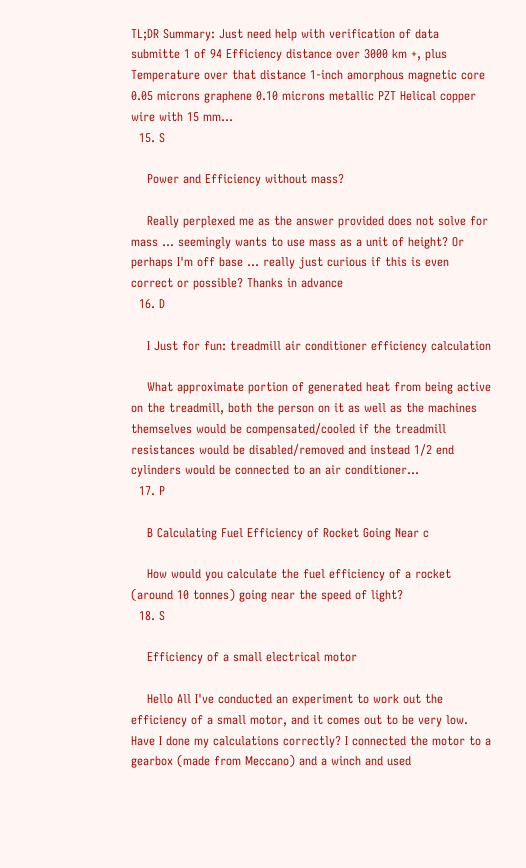TL;DR Summary: Just need help with verification of data submitte 1 of 94 Efficiency distance over 3000 km +, plus Temperature over that distance 1-inch amorphous magnetic core 0.05 microns graphene 0.10 microns metallic PZT Helical copper wire with 15 mm...
  15. S

    Power and Efficiency without mass?

    Really perplexed me as the answer provided does not solve for mass ... seemingly wants to use mass as a unit of height? Or perhaps I'm off base ... really just curious if this is even correct or possible? Thanks in advance
  16. D

    I Just for fun: treadmill air conditioner efficiency calculation

    What approximate portion of generated heat from being active on the treadmill, both the person on it as well as the machines themselves would be compensated/cooled if the treadmill resistances would be disabled/removed and instead 1/2 end cylinders would be connected to an air conditioner...
  17. P

    B Calculating Fuel Efficiency of Rocket Going Near c

    How would you calculate the fuel efficiency of a rocket (around 10 tonnes) going near the speed of light?
  18. S

    Efficiency of a small electrical motor

    Hello All I've conducted an experiment to work out the efficiency of a small motor, and it comes out to be very low. Have I done my calculations correctly? I connected the motor to a gearbox (made from Meccano) and a winch and used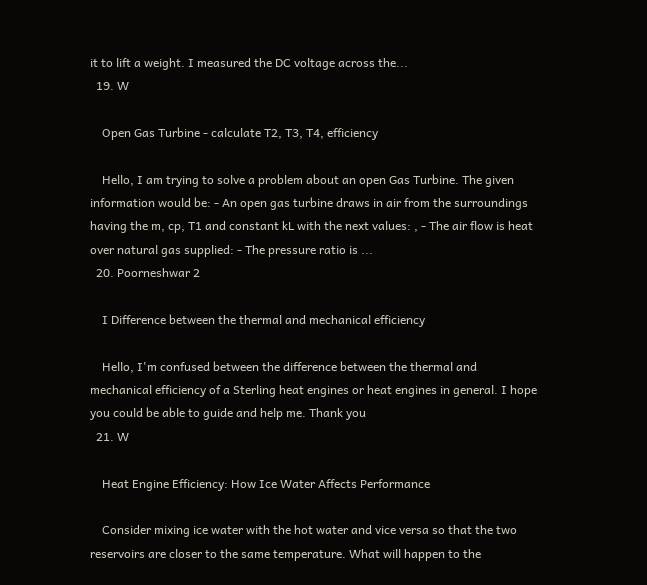it to lift a weight. I measured the DC voltage across the...
  19. W

    Open Gas Turbine - calculate T2, T3, T4, efficiency

    Hello, I am trying to solve a problem about an open Gas Turbine. The given information would be: - An open gas turbine draws in air from the surroundings having the m, cp, T1 and constant kL with the next values: , - The air flow is heat over natural gas supplied: - The pressure ratio is ...
  20. Poorneshwar 2

    I Difference between the thermal and mechanical efficiency

    Hello, I'm confused between the difference between the thermal and mechanical efficiency of a Sterling heat engines or heat engines in general. I hope you could be able to guide and help me. Thank you
  21. W

    Heat Engine Efficiency: How Ice Water Affects Performance

    Consider mixing ice water with the hot water and vice versa so that the two reservoirs are closer to the same temperature. What will happen to the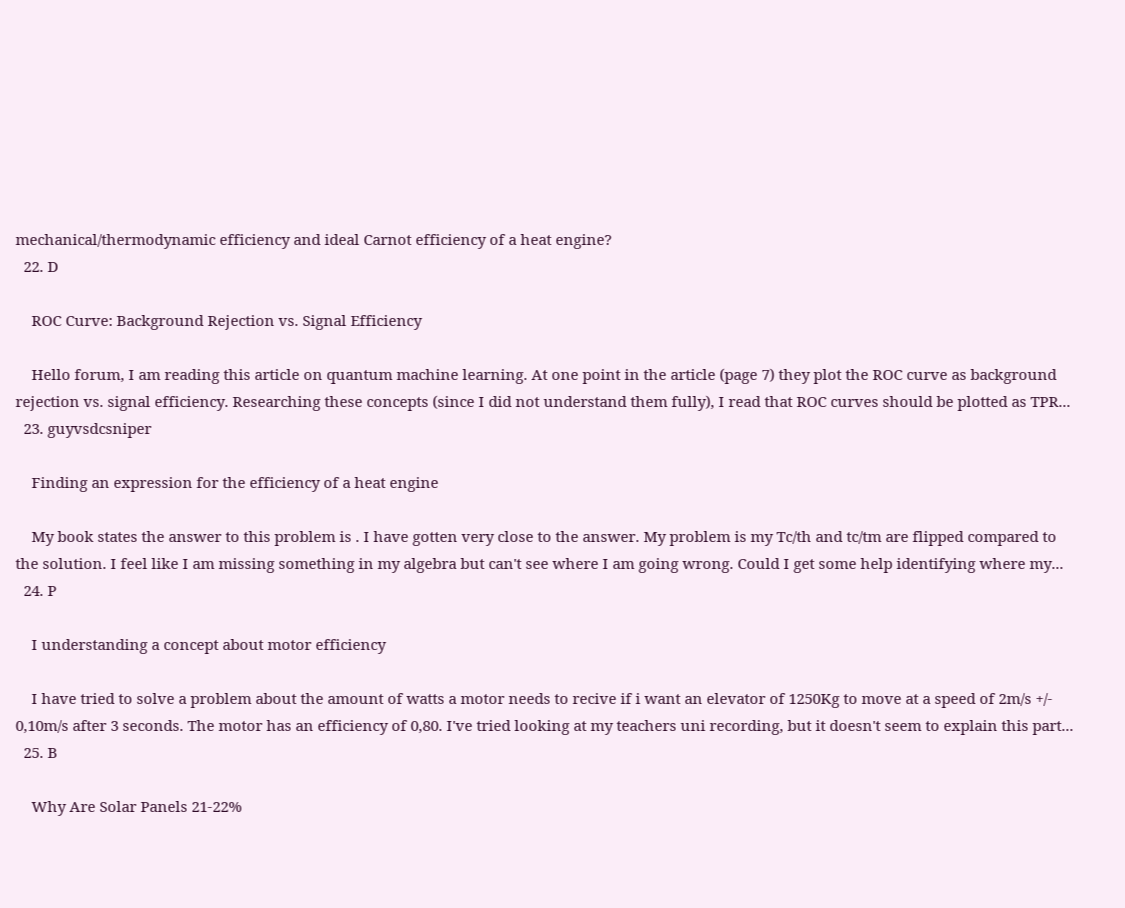mechanical/thermodynamic efficiency and ideal Carnot efficiency of a heat engine?
  22. D

    ROC Curve: Background Rejection vs. Signal Efficiency

    Hello forum, I am reading this article on quantum machine learning. At one point in the article (page 7) they plot the ROC curve as background rejection vs. signal efficiency. Researching these concepts (since I did not understand them fully), I read that ROC curves should be plotted as TPR...
  23. guyvsdcsniper

    Finding an expression for the efficiency of a heat engine

    My book states the answer to this problem is . I have gotten very close to the answer. My problem is my Tc/th and tc/tm are flipped compared to the solution. I feel like I am missing something in my algebra but can't see where I am going wrong. Could I get some help identifying where my...
  24. P

    I understanding a concept about motor efficiency

    I have tried to solve a problem about the amount of watts a motor needs to recive if i want an elevator of 1250Kg to move at a speed of 2m/s +/- 0,10m/s after 3 seconds. The motor has an efficiency of 0,80. I've tried looking at my teachers uni recording, but it doesn't seem to explain this part...
  25. B

    Why Are Solar Panels 21-22%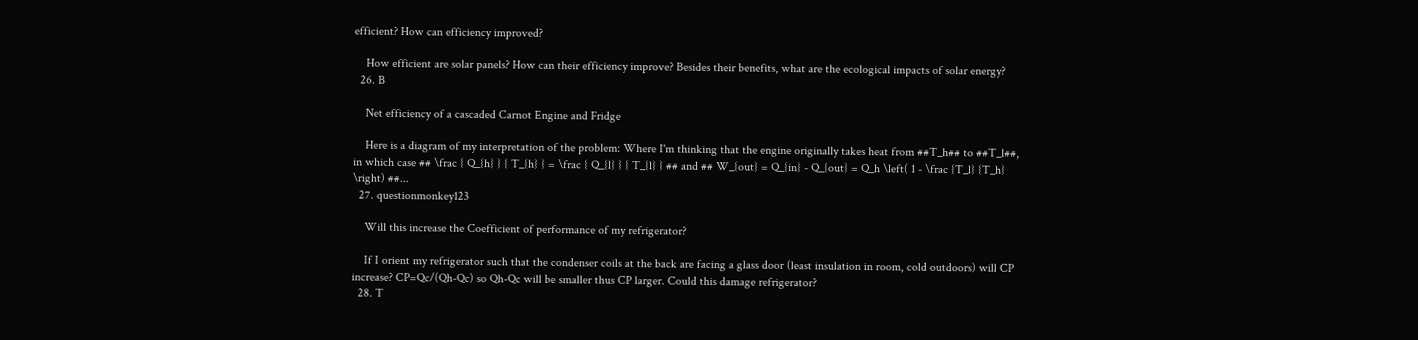efficient? How can efficiency improved?

    How efficient are solar panels? How can their efficiency improve? Besides their benefits, what are the ecological impacts of solar energy?
  26. B

    Net efficiency of a cascaded Carnot Engine and Fridge

    Here is a diagram of my interpretation of the problem: Where I'm thinking that the engine originally takes heat from ##T_h## to ##T_l##, in which case ## \frac { Q_{h} } { T_{h} } = \frac { Q_{l} } { T_{l} } ## and ## W_{out} = Q_{in} - Q_{out} = Q_h \left( 1 - \frac {T_l} {T_h} \right) ##...
  27. questionmonkey123

    Will this increase the Coefficient of performance of my refrigerator?

    If I orient my refrigerator such that the condenser coils at the back are facing a glass door (least insulation in room, cold outdoors) will CP increase? CP=Qc/(Qh-Qc) so Qh-Qc will be smaller thus CP larger. Could this damage refrigerator?
  28. T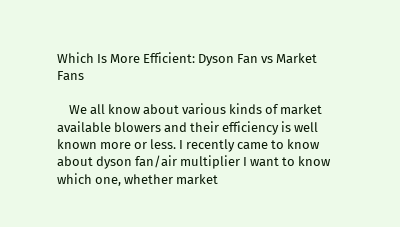Which Is More Efficient: Dyson Fan vs Market Fans

    We all know about various kinds of market available blowers and their efficiency is well known more or less. I recently came to know about dyson fan/air multiplier I want to know which one, whether market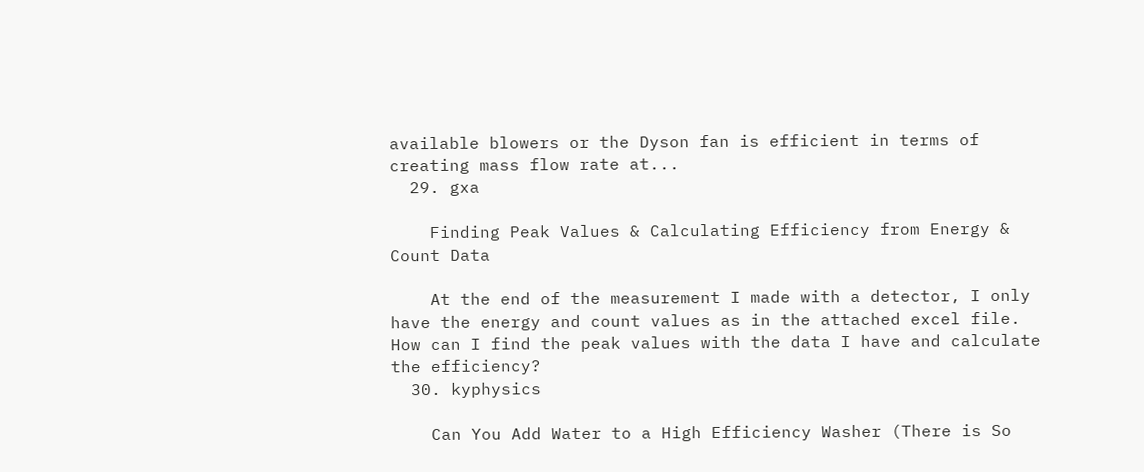available blowers or the Dyson fan is efficient in terms of creating mass flow rate at...
  29. gxa

    Finding Peak Values & Calculating Efficiency from Energy & Count Data

    At the end of the measurement I made with a detector, I only have the energy and count values as in the attached excel file. How can I find the peak values with the data I have and calculate the efficiency?
  30. kyphysics

    Can You Add Water to a High Efficiency Washer (There is So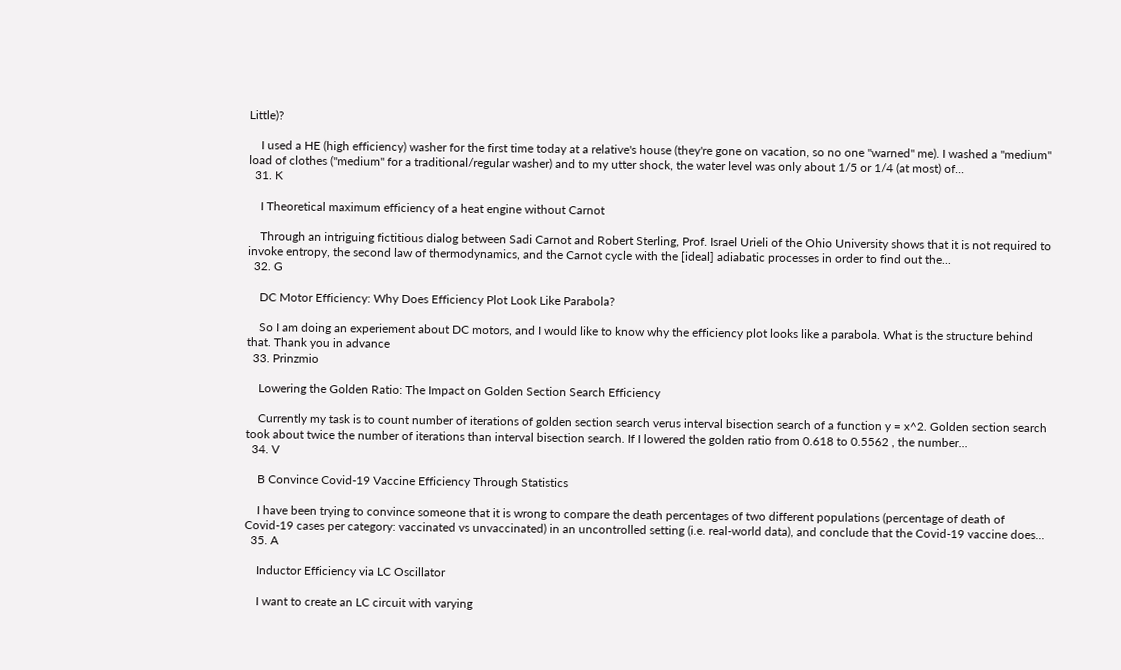Little)?

    I used a HE (high efficiency) washer for the first time today at a relative's house (they're gone on vacation, so no one "warned" me). I washed a "medium" load of clothes ("medium" for a traditional/regular washer) and to my utter shock, the water level was only about 1/5 or 1/4 (at most) of...
  31. K

    I Theoretical maximum efficiency of a heat engine without Carnot

    Through an intriguing fictitious dialog between Sadi Carnot and Robert Sterling, Prof. Israel Urieli of the Ohio University shows that it is not required to invoke entropy, the second law of thermodynamics, and the Carnot cycle with the [ideal] adiabatic processes in order to find out the...
  32. G

    DC Motor Efficiency: Why Does Efficiency Plot Look Like Parabola?

    So I am doing an experiement about DC motors, and I would like to know why the efficiency plot looks like a parabola. What is the structure behind that. Thank you in advance
  33. Prinzmio

    Lowering the Golden Ratio: The Impact on Golden Section Search Efficiency

    Currently my task is to count number of iterations of golden section search verus interval bisection search of a function y = x^2. Golden section search took about twice the number of iterations than interval bisection search. If I lowered the golden ratio from 0.618 to 0.5562 , the number...
  34. V

    B Convince Covid-19 Vaccine Efficiency Through Statistics

    I have been trying to convince someone that it is wrong to compare the death percentages of two different populations (percentage of death of Covid-19 cases per category: vaccinated vs unvaccinated) in an uncontrolled setting (i.e. real-world data), and conclude that the Covid-19 vaccine does...
  35. A

    Inductor Efficiency via LC Oscillator

    I want to create an LC circuit with varying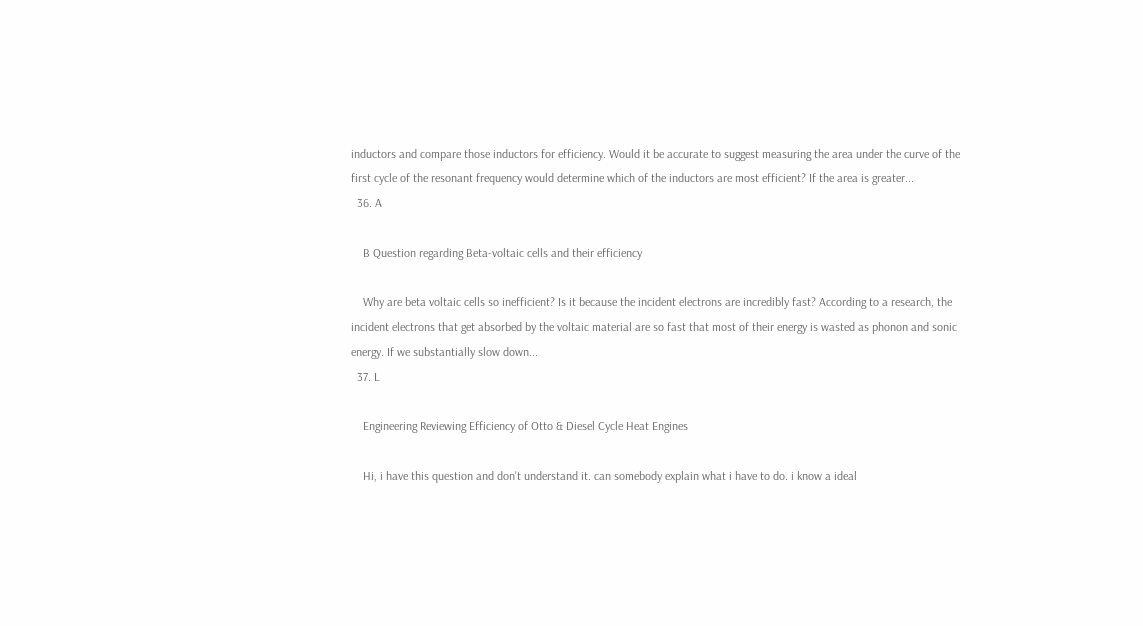inductors and compare those inductors for efficiency. Would it be accurate to suggest measuring the area under the curve of the first cycle of the resonant frequency would determine which of the inductors are most efficient? If the area is greater...
  36. A

    B Question regarding Beta-voltaic cells and their efficiency

    Why are beta voltaic cells so inefficient? Is it because the incident electrons are incredibly fast? According to a research, the incident electrons that get absorbed by the voltaic material are so fast that most of their energy is wasted as phonon and sonic energy. If we substantially slow down...
  37. L

    Engineering Reviewing Efficiency of Otto & Diesel Cycle Heat Engines

    Hi, i have this question and don't understand it. can somebody explain what i have to do. i know a ideal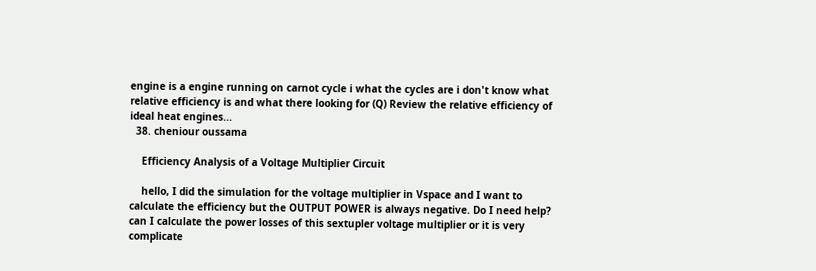engine is a engine running on carnot cycle i what the cycles are i don't know what relative efficiency is and what there looking for (Q) Review the relative efficiency of ideal heat engines...
  38. cheniour oussama

    Efficiency Analysis of a Voltage Multiplier Circuit

    hello, I did the simulation for the voltage multiplier in Vspace and I want to calculate the efficiency but the OUTPUT POWER is always negative. Do I need help? can I calculate the power losses of this sextupler voltage multiplier or it is very complicate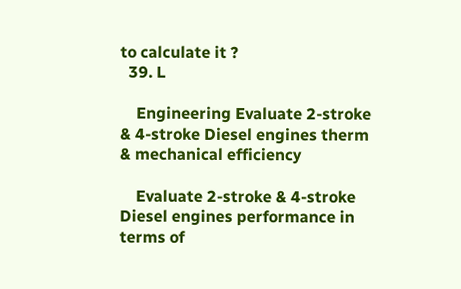to calculate it ?
  39. L

    Engineering Evaluate 2-stroke & 4-stroke Diesel engines therm & mechanical efficiency

    Evaluate 2-stroke & 4-stroke Diesel engines performance in terms of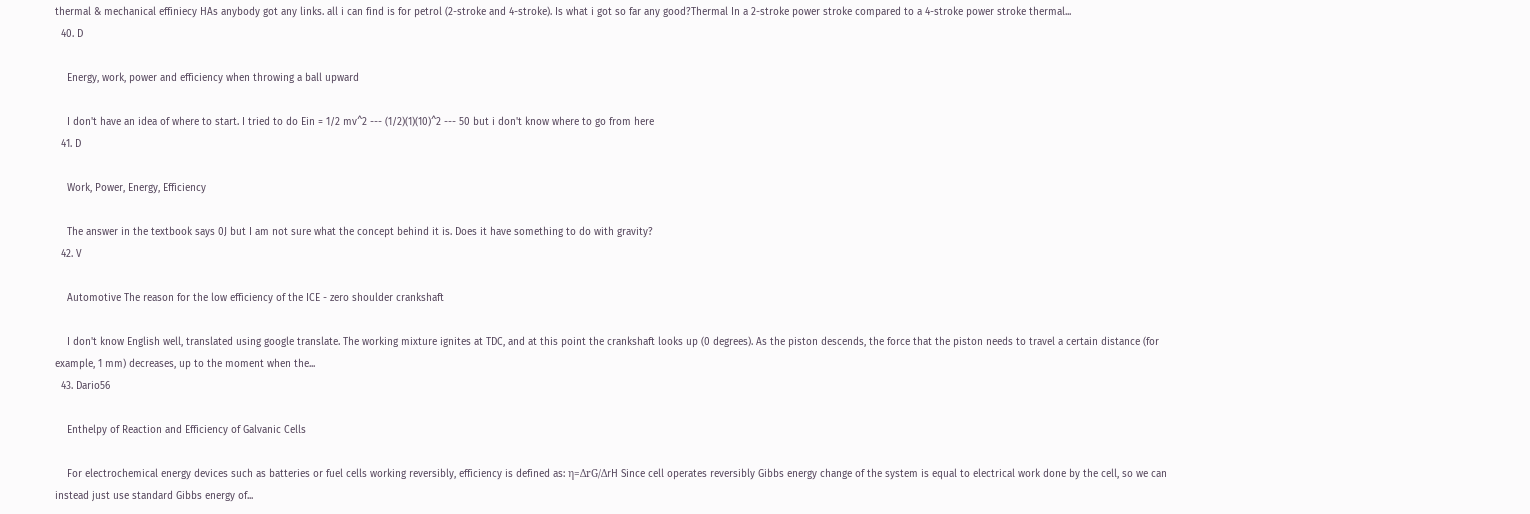thermal & mechanical effiniecy HAs anybody got any links. all i can find is for petrol (2-stroke and 4-stroke). Is what i got so far any good?Thermal In a 2-stroke power stroke compared to a 4-stroke power stroke thermal...
  40. D

    Energy, work, power and efficiency when throwing a ball upward

    I don't have an idea of where to start. I tried to do Ein = 1/2 mv^2 --- (1/2)(1)(10)^2 --- 50 but i don't know where to go from here
  41. D

    Work, Power, Energy, Efficiency

    The answer in the textbook says 0J but I am not sure what the concept behind it is. Does it have something to do with gravity?
  42. V

    Automotive The reason for the low efficiency of the ICE - zero shoulder crankshaft

    I don't know English well, translated using google translate. The working mixture ignites at TDC, and at this point the crankshaft looks up (0 degrees). As the piston descends, the force that the piston needs to travel a certain distance (for example, 1 mm) decreases, up to the moment when the...
  43. Dario56

    Enthelpy of Reaction and Efficiency of Galvanic Cells

    For electrochemical energy devices such as batteries or fuel cells working reversibly, efficiency is defined as: η=ΔrG/ΔrH Since cell operates reversibly Gibbs energy change of the system is equal to electrical work done by the cell, so we can instead just use standard Gibbs energy of...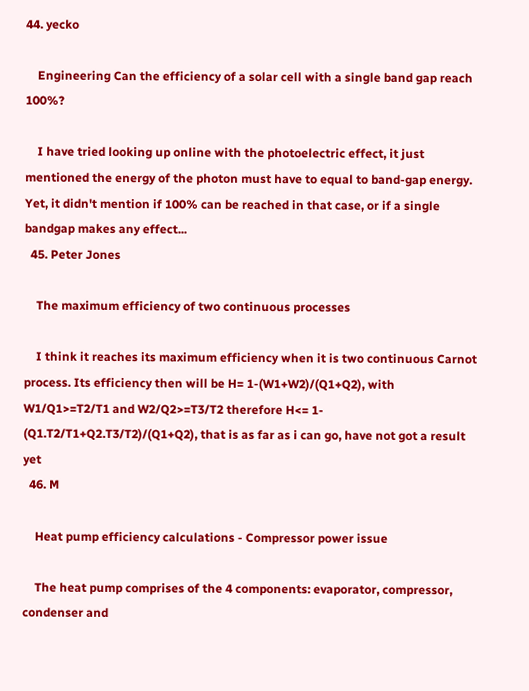44. yecko

    Engineering Can the efficiency of a solar cell with a single band gap reach 100%?

    I have tried looking up online with the photoelectric effect, it just mentioned the energy of the photon must have to equal to band-gap energy. Yet, it didn't mention if 100% can be reached in that case, or if a single bandgap makes any effect...
  45. Peter Jones

    The maximum efficiency of two continuous processes

    I think it reaches its maximum efficiency when it is two continuous Carnot process. Its efficiency then will be H= 1-(W1+W2)/(Q1+Q2), with W1/Q1>=T2/T1 and W2/Q2>=T3/T2 therefore H<= 1- (Q1.T2/T1+Q2.T3/T2)/(Q1+Q2), that is as far as i can go, have not got a result yet
  46. M

    Heat pump efficiency calculations - Compressor power issue

    The heat pump comprises of the 4 components: evaporator, compressor, condenser and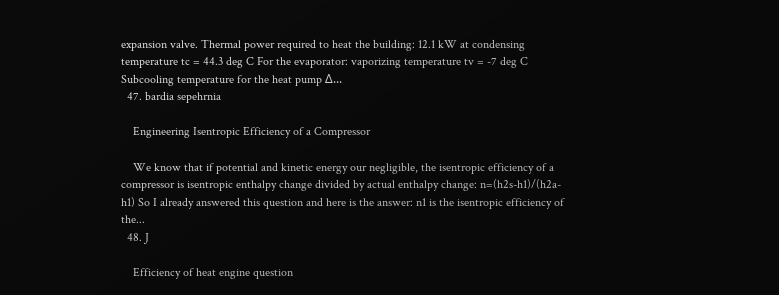expansion valve. Thermal power required to heat the building: 12.1 kW at condensing temperature tc = 44.3 deg C For the evaporator: vaporizing temperature tv = -7 deg C Subcooling temperature for the heat pump Δ...
  47. bardia sepehrnia

    Engineering Isentropic Efficiency of a Compressor

    We know that if potential and kinetic energy our negligible, the isentropic efficiency of a compressor is isentropic enthalpy change divided by actual enthalpy change: n=(h2s-h1)/(h2a-h1) So I already answered this question and here is the answer: n1 is the isentropic efficiency of the...
  48. J

    Efficiency of heat engine question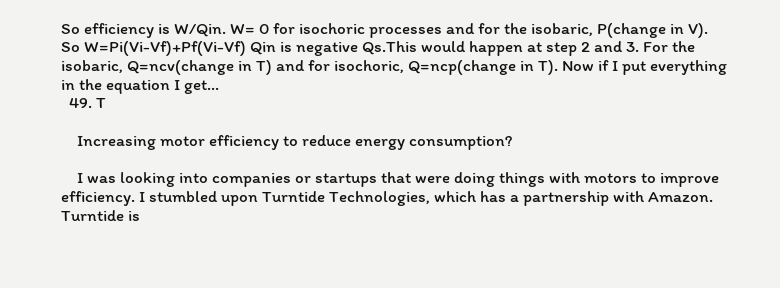So efficiency is W/Qin. W= 0 for isochoric processes and for the isobaric, P(change in V). So W=Pi(Vi-Vf)+Pf(Vi-Vf) Qin is negative Qs.This would happen at step 2 and 3. For the isobaric, Q=ncv(change in T) and for isochoric, Q=ncp(change in T). Now if I put everything in the equation I get...
  49. T

    Increasing motor efficiency to reduce energy consumption?

    I was looking into companies or startups that were doing things with motors to improve efficiency. I stumbled upon Turntide Technologies, which has a partnership with Amazon. Turntide is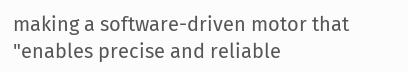making a software-driven motor that "enables precise and reliable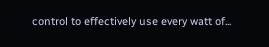control to effectively use every watt of...